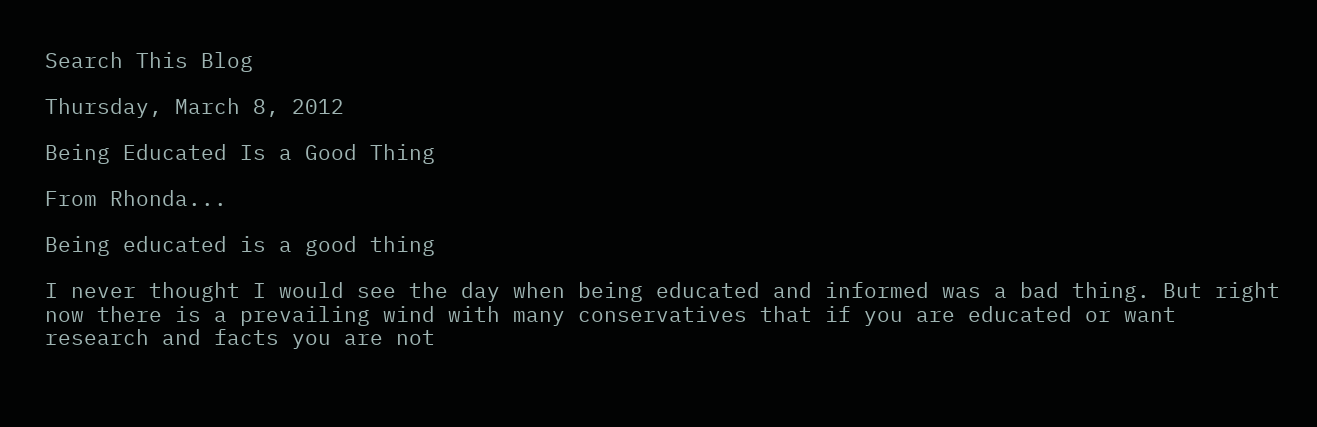Search This Blog

Thursday, March 8, 2012

Being Educated Is a Good Thing

From Rhonda...

Being educated is a good thing

I never thought I would see the day when being educated and informed was a bad thing. But right now there is a prevailing wind with many conservatives that if you are educated or want research and facts you are not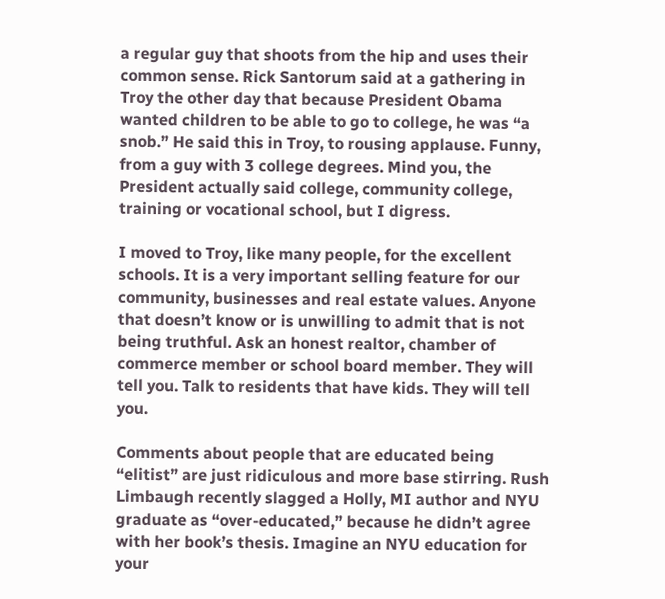a regular guy that shoots from the hip and uses their common sense. Rick Santorum said at a gathering in Troy the other day that because President Obama wanted children to be able to go to college, he was “a snob.” He said this in Troy, to rousing applause. Funny, from a guy with 3 college degrees. Mind you, the President actually said college, community college, training or vocational school, but I digress.

I moved to Troy, like many people, for the excellent schools. It is a very important selling feature for our community, businesses and real estate values. Anyone that doesn’t know or is unwilling to admit that is not being truthful. Ask an honest realtor, chamber of commerce member or school board member. They will tell you. Talk to residents that have kids. They will tell you.

Comments about people that are educated being “elitist” are just ridiculous and more base stirring. Rush Limbaugh recently slagged a Holly, MI author and NYU graduate as “over-educated,” because he didn’t agree with her book’s thesis. Imagine an NYU education for your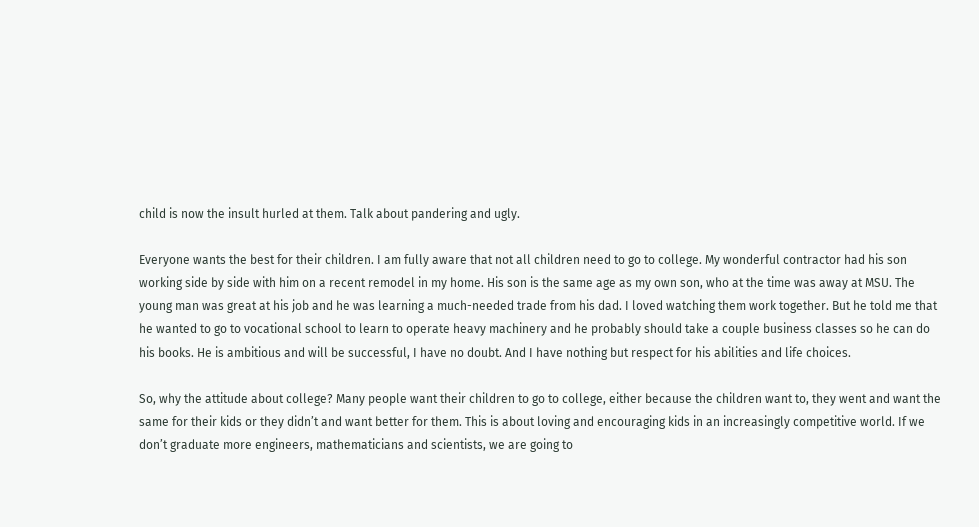child is now the insult hurled at them. Talk about pandering and ugly.

Everyone wants the best for their children. I am fully aware that not all children need to go to college. My wonderful contractor had his son working side by side with him on a recent remodel in my home. His son is the same age as my own son, who at the time was away at MSU. The young man was great at his job and he was learning a much-needed trade from his dad. I loved watching them work together. But he told me that he wanted to go to vocational school to learn to operate heavy machinery and he probably should take a couple business classes so he can do his books. He is ambitious and will be successful, I have no doubt. And I have nothing but respect for his abilities and life choices.

So, why the attitude about college? Many people want their children to go to college, either because the children want to, they went and want the same for their kids or they didn’t and want better for them. This is about loving and encouraging kids in an increasingly competitive world. If we don’t graduate more engineers, mathematicians and scientists, we are going to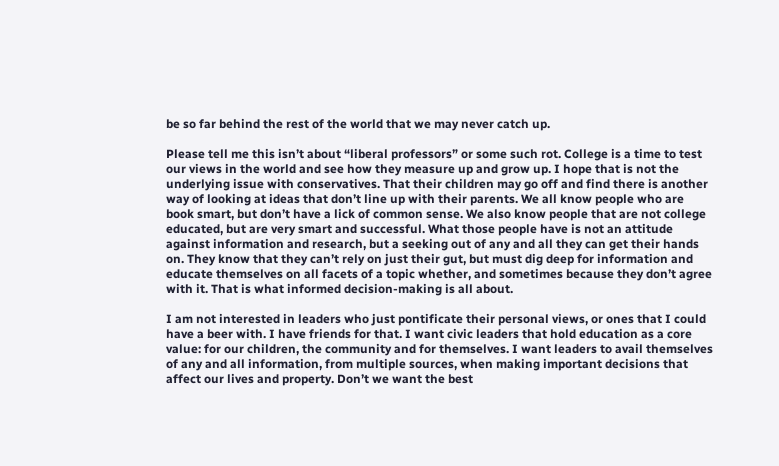be so far behind the rest of the world that we may never catch up.

Please tell me this isn’t about “liberal professors” or some such rot. College is a time to test our views in the world and see how they measure up and grow up. I hope that is not the underlying issue with conservatives. That their children may go off and find there is another way of looking at ideas that don’t line up with their parents. We all know people who are book smart, but don’t have a lick of common sense. We also know people that are not college educated, but are very smart and successful. What those people have is not an attitude against information and research, but a seeking out of any and all they can get their hands on. They know that they can’t rely on just their gut, but must dig deep for information and educate themselves on all facets of a topic whether, and sometimes because they don’t agree with it. That is what informed decision-making is all about.

I am not interested in leaders who just pontificate their personal views, or ones that I could have a beer with. I have friends for that. I want civic leaders that hold education as a core value: for our children, the community and for themselves. I want leaders to avail themselves of any and all information, from multiple sources, when making important decisions that affect our lives and property. Don’t we want the best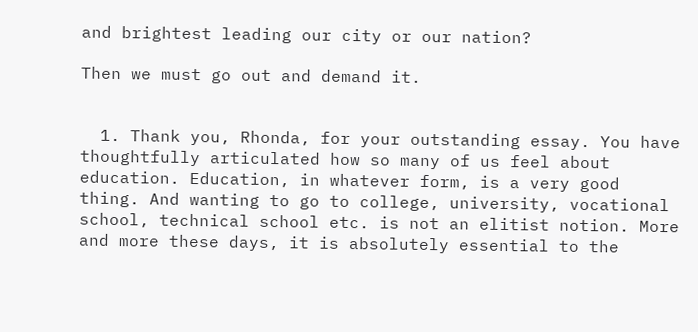and brightest leading our city or our nation?

Then we must go out and demand it.


  1. Thank you, Rhonda, for your outstanding essay. You have thoughtfully articulated how so many of us feel about education. Education, in whatever form, is a very good thing. And wanting to go to college, university, vocational school, technical school etc. is not an elitist notion. More and more these days, it is absolutely essential to the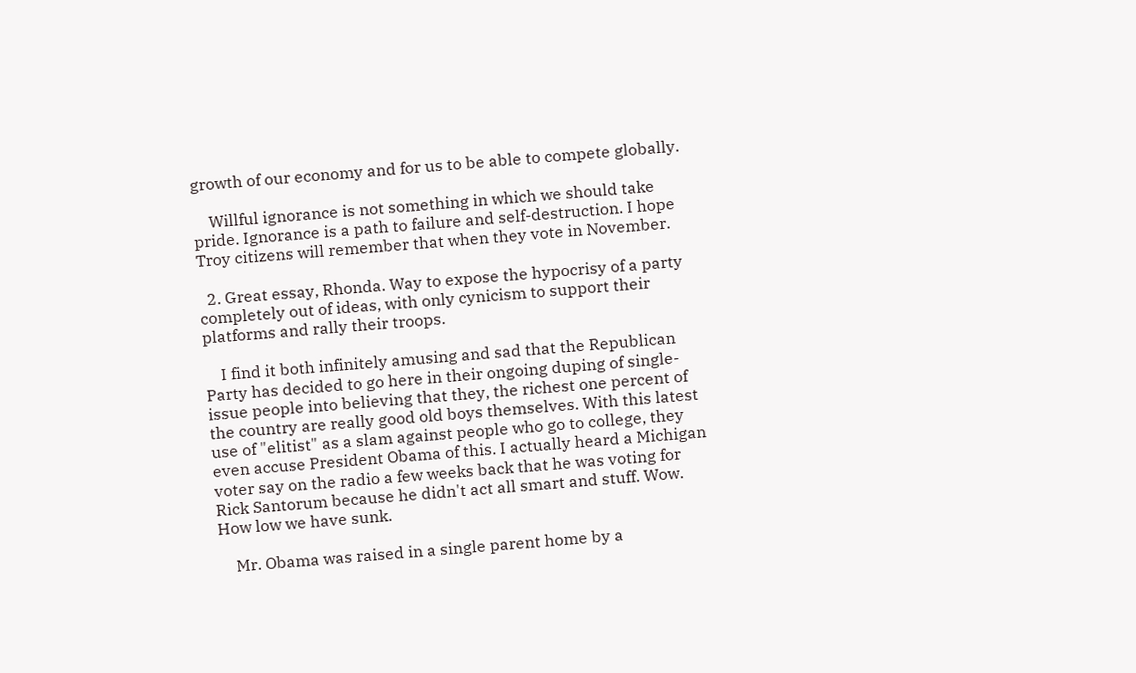growth of our economy and for us to be able to compete globally.

    Willful ignorance is not something in which we should take pride. Ignorance is a path to failure and self-destruction. I hope Troy citizens will remember that when they vote in November.

  2. Great essay, Rhonda. Way to expose the hypocrisy of a party completely out of ideas, with only cynicism to support their platforms and rally their troops.

    I find it both infinitely amusing and sad that the Republican Party has decided to go here in their ongoing duping of single-issue people into believing that they, the richest one percent of the country are really good old boys themselves. With this latest use of "elitist" as a slam against people who go to college, they even accuse President Obama of this. I actually heard a Michigan voter say on the radio a few weeks back that he was voting for Rick Santorum because he didn't act all smart and stuff. Wow. How low we have sunk.

    Mr. Obama was raised in a single parent home by a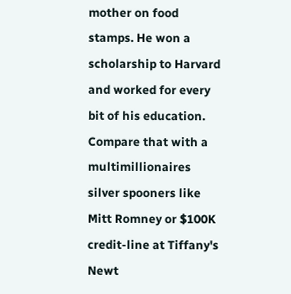mother on food stamps. He won a scholarship to Harvard and worked for every bit of his education. Compare that with a multimillionaires silver spooners like Mitt Romney or $100K credit-line at Tiffany's Newt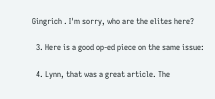Gingrich . I'm sorry, who are the elites here?

  3. Here is a good op-ed piece on the same issue:

  4. Lynn, that was a great article. The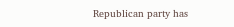Republican party has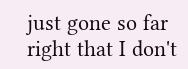just gone so far right that I don't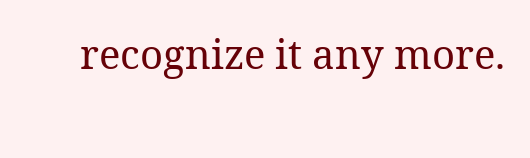recognize it any more.